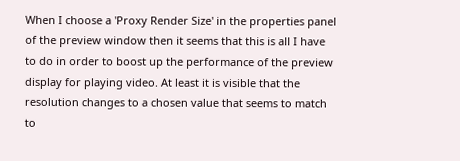When I choose a 'Proxy Render Size' in the properties panel of the preview window then it seems that this is all I have to do in order to boost up the performance of the preview display for playing video. At least it is visible that the resolution changes to a chosen value that seems to match to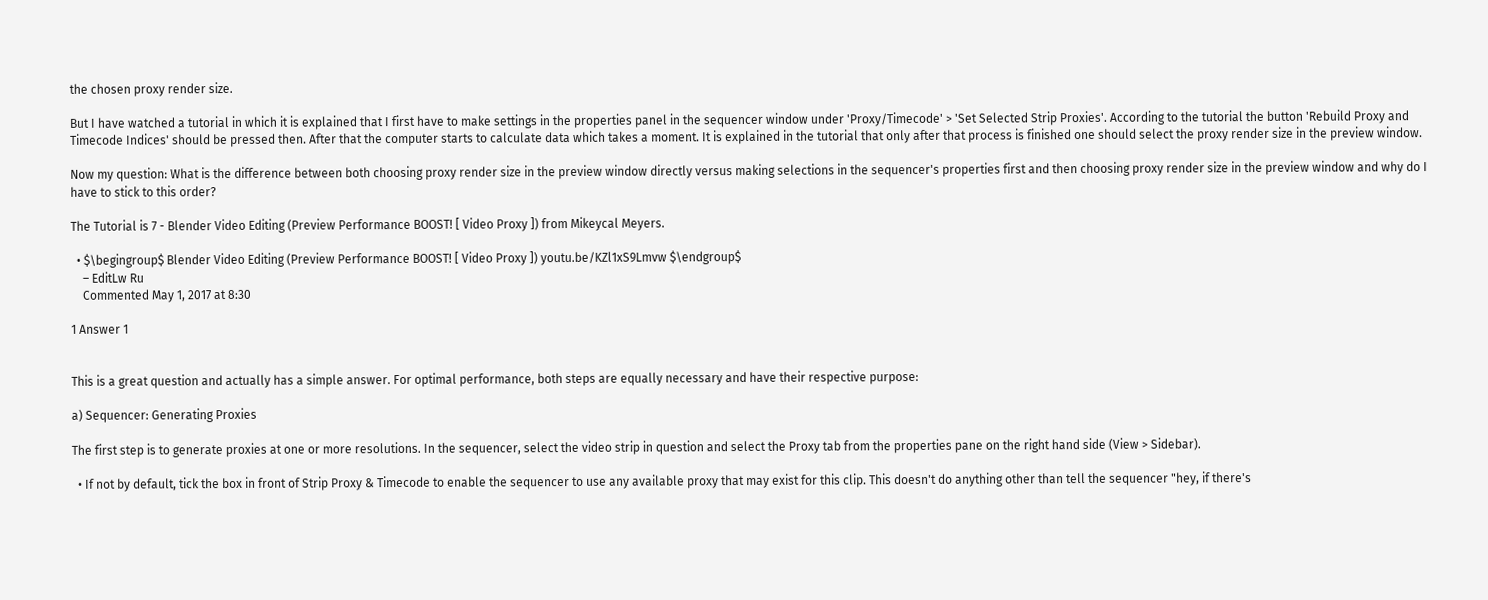the chosen proxy render size.

But I have watched a tutorial in which it is explained that I first have to make settings in the properties panel in the sequencer window under 'Proxy/Timecode' > 'Set Selected Strip Proxies'. According to the tutorial the button 'Rebuild Proxy and Timecode Indices' should be pressed then. After that the computer starts to calculate data which takes a moment. It is explained in the tutorial that only after that process is finished one should select the proxy render size in the preview window.

Now my question: What is the difference between both choosing proxy render size in the preview window directly versus making selections in the sequencer's properties first and then choosing proxy render size in the preview window and why do I have to stick to this order?

The Tutorial is 7 - Blender Video Editing (Preview Performance BOOST! [ Video Proxy ]) from Mikeycal Meyers.

  • $\begingroup$ Blender Video Editing (Preview Performance BOOST! [ Video Proxy ]) youtu.be/KZl1xS9Lmvw $\endgroup$
    – EditLw Ru
    Commented May 1, 2017 at 8:30

1 Answer 1


This is a great question and actually has a simple answer. For optimal performance, both steps are equally necessary and have their respective purpose:

a) Sequencer: Generating Proxies

The first step is to generate proxies at one or more resolutions. In the sequencer, select the video strip in question and select the Proxy tab from the properties pane on the right hand side (View > Sidebar).

  • If not by default, tick the box in front of Strip Proxy & Timecode to enable the sequencer to use any available proxy that may exist for this clip. This doesn't do anything other than tell the sequencer "hey, if there's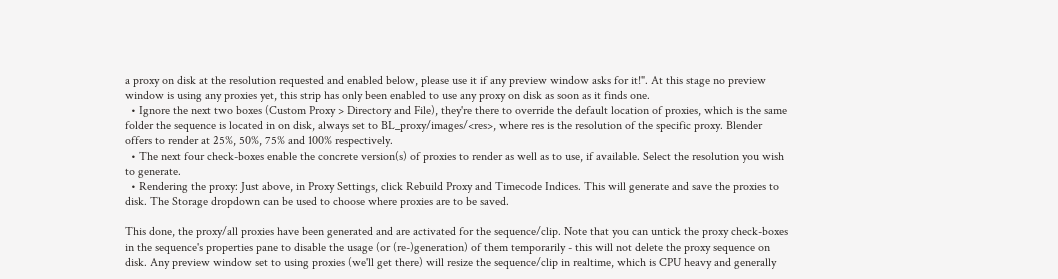a proxy on disk at the resolution requested and enabled below, please use it if any preview window asks for it!". At this stage no preview window is using any proxies yet, this strip has only been enabled to use any proxy on disk as soon as it finds one.
  • Ignore the next two boxes (Custom Proxy > Directory and File), they're there to override the default location of proxies, which is the same folder the sequence is located in on disk, always set to BL_proxy/images/<res>, where res is the resolution of the specific proxy. Blender offers to render at 25%, 50%, 75% and 100% respectively.
  • The next four check-boxes enable the concrete version(s) of proxies to render as well as to use, if available. Select the resolution you wish to generate.
  • Rendering the proxy: Just above, in Proxy Settings, click Rebuild Proxy and Timecode Indices. This will generate and save the proxies to disk. The Storage dropdown can be used to choose where proxies are to be saved.

This done, the proxy/all proxies have been generated and are activated for the sequence/clip. Note that you can untick the proxy check-boxes in the sequence's properties pane to disable the usage (or (re-)generation) of them temporarily - this will not delete the proxy sequence on disk. Any preview window set to using proxies (we'll get there) will resize the sequence/clip in realtime, which is CPU heavy and generally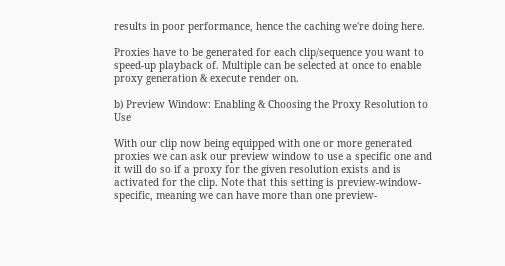results in poor performance, hence the caching we're doing here.

Proxies have to be generated for each clip/sequence you want to speed-up playback of. Multiple can be selected at once to enable proxy generation & execute render on.

b) Preview Window: Enabling & Choosing the Proxy Resolution to Use

With our clip now being equipped with one or more generated proxies we can ask our preview window to use a specific one and it will do so if a proxy for the given resolution exists and is activated for the clip. Note that this setting is preview-window-specific, meaning we can have more than one preview-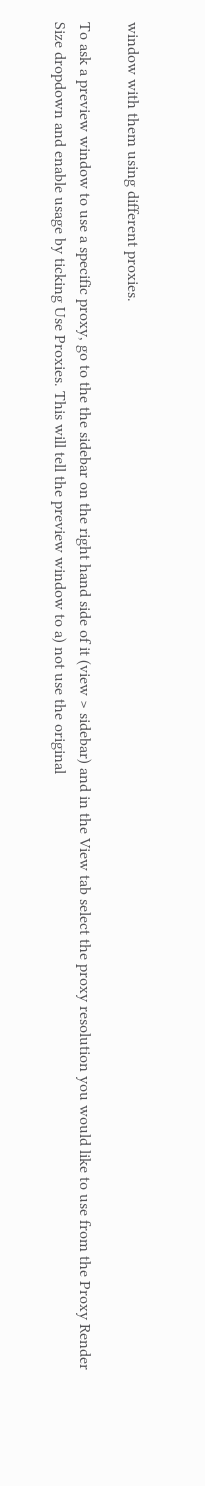window with them using different proxies.

To ask a preview window to use a specific proxy, go to the the sidebar on the right hand side of it (view > sidebar) and in the View tab select the proxy resolution you would like to use from the Proxy Render Size dropdown and enable usage by ticking Use Proxies. This will tell the preview window to a) not use the original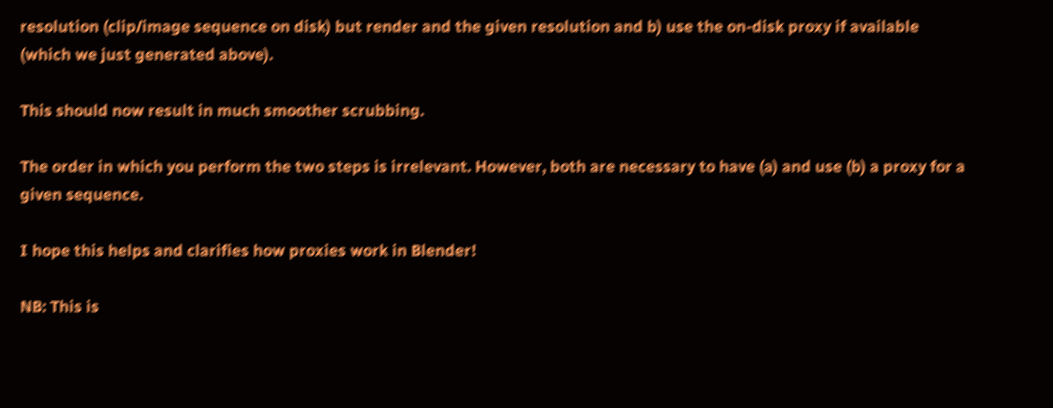resolution (clip/image sequence on disk) but render and the given resolution and b) use the on-disk proxy if available (which we just generated above).

This should now result in much smoother scrubbing.

The order in which you perform the two steps is irrelevant. However, both are necessary to have (a) and use (b) a proxy for a given sequence.

I hope this helps and clarifies how proxies work in Blender!

NB: This is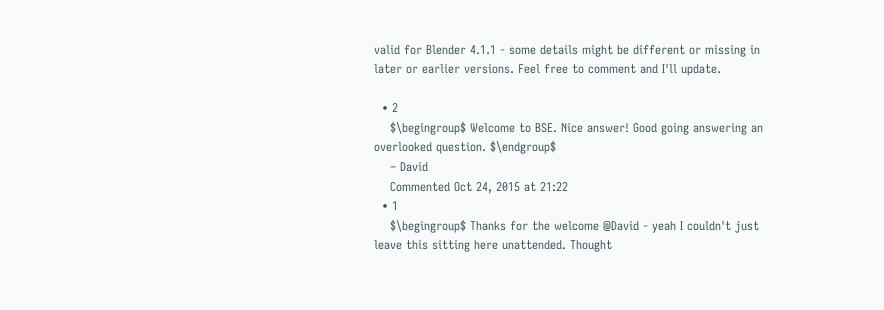valid for Blender 4.1.1 - some details might be different or missing in later or earlier versions. Feel free to comment and I'll update.

  • 2
    $\begingroup$ Welcome to BSE. Nice answer! Good going answering an overlooked question. $\endgroup$
    – David
    Commented Oct 24, 2015 at 21:22
  • 1
    $\begingroup$ Thanks for the welcome @David - yeah I couldn't just leave this sitting here unattended. Thought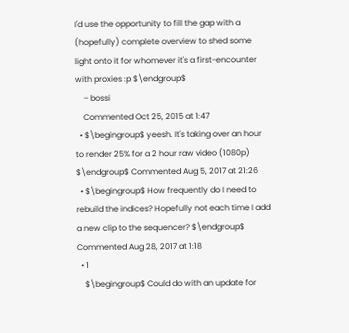I'd use the opportunity to fill the gap with a (hopefully) complete overview to shed some light onto it for whomever it's a first-encounter with proxies :p $\endgroup$
    – bossi
    Commented Oct 25, 2015 at 1:47
  • $\begingroup$ yeesh. It's taking over an hour to render 25% for a 2 hour raw video (1080p) $\endgroup$ Commented Aug 5, 2017 at 21:26
  • $\begingroup$ How frequently do I need to rebuild the indices? Hopefully not each time I add a new clip to the sequencer? $\endgroup$ Commented Aug 28, 2017 at 1:18
  • 1
    $\begingroup$ Could do with an update for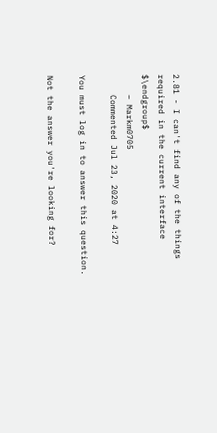2.81 - I can't find any of the things required in the current interface $\endgroup$
    – Markm0705
    Commented Jul 23, 2020 at 4:27

You must log in to answer this question.

Not the answer you're looking for?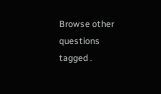Browse other questions tagged .